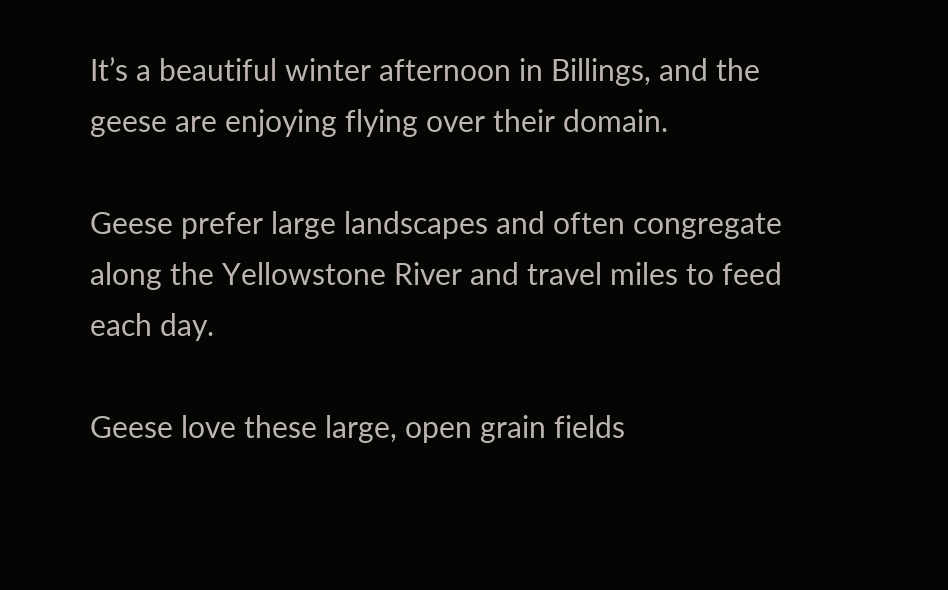It’s a beautiful winter afternoon in Billings, and the geese are enjoying flying over their domain.

Geese prefer large landscapes and often congregate along the Yellowstone River and travel miles to feed each day.

Geese love these large, open grain fields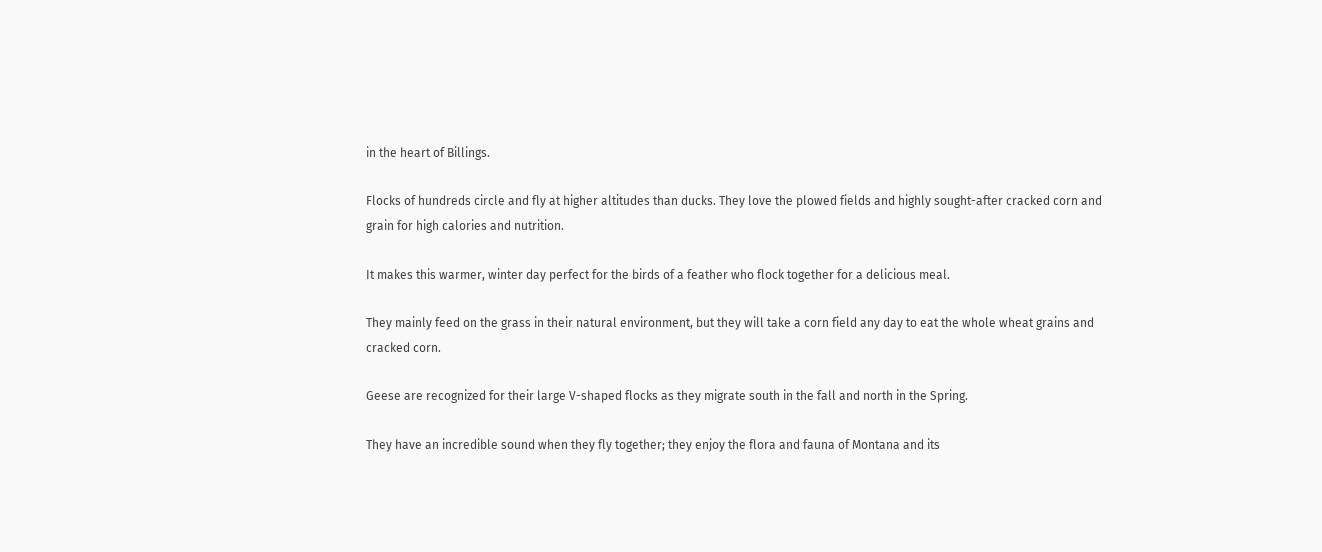in the heart of Billings.

Flocks of hundreds circle and fly at higher altitudes than ducks. They love the plowed fields and highly sought-after cracked corn and grain for high calories and nutrition.

It makes this warmer, winter day perfect for the birds of a feather who flock together for a delicious meal.

They mainly feed on the grass in their natural environment, but they will take a corn field any day to eat the whole wheat grains and cracked corn.

Geese are recognized for their large V-shaped flocks as they migrate south in the fall and north in the Spring.

They have an incredible sound when they fly together; they enjoy the flora and fauna of Montana and its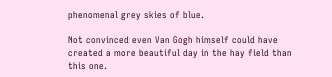phenomenal grey skies of blue.

Not convinced even Van Gogh himself could have created a more beautiful day in the hay field than this one.